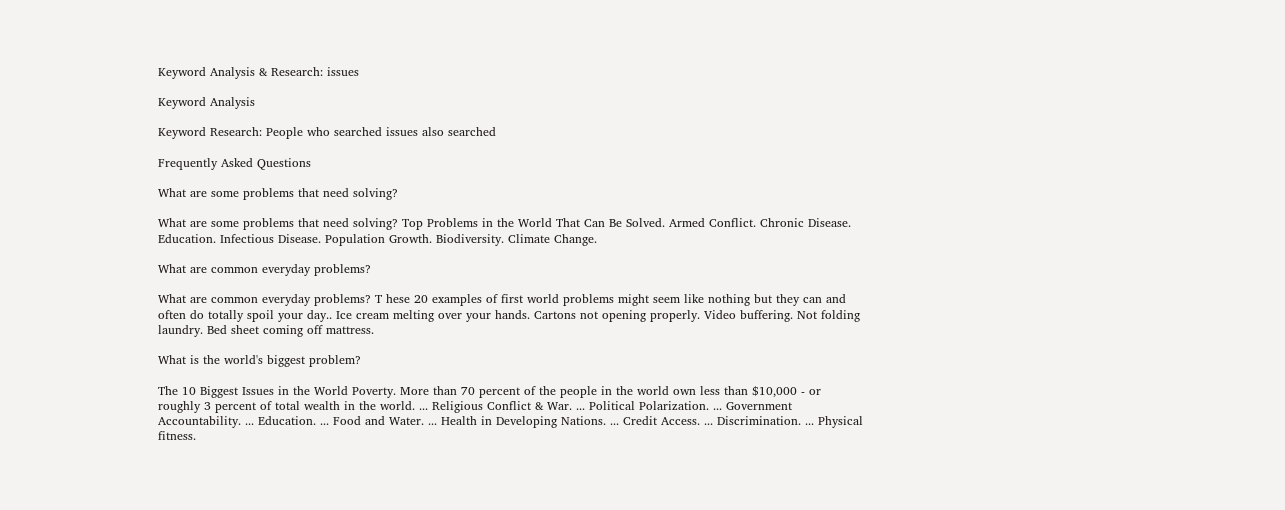Keyword Analysis & Research: issues

Keyword Analysis

Keyword Research: People who searched issues also searched

Frequently Asked Questions

What are some problems that need solving?

What are some problems that need solving? Top Problems in the World That Can Be Solved. Armed Conflict. Chronic Disease. Education. Infectious Disease. Population Growth. Biodiversity. Climate Change.

What are common everyday problems?

What are common everyday problems? T hese 20 examples of first world problems might seem like nothing but they can and often do totally spoil your day.. Ice cream melting over your hands. Cartons not opening properly. Video buffering. Not folding laundry. Bed sheet coming off mattress.

What is the world's biggest problem?

The 10 Biggest Issues in the World Poverty. More than 70 percent of the people in the world own less than $10,000 - or roughly 3 percent of total wealth in the world. ... Religious Conflict & War. ... Political Polarization. ... Government Accountability. ... Education. ... Food and Water. ... Health in Developing Nations. ... Credit Access. ... Discrimination. ... Physical fitness.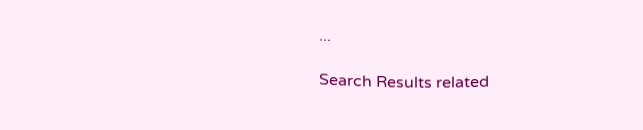...

Search Results related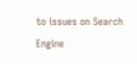to issues on Search Engine